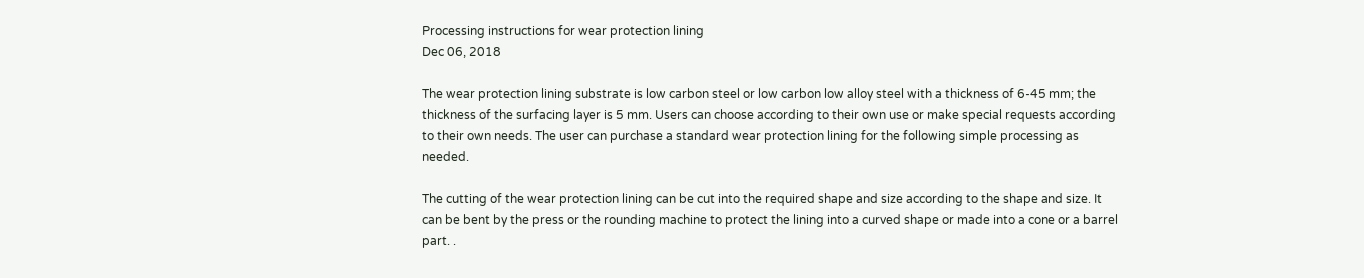Processing instructions for wear protection lining
Dec 06, 2018

The wear protection lining substrate is low carbon steel or low carbon low alloy steel with a thickness of 6-45 mm; the thickness of the surfacing layer is 5 mm. Users can choose according to their own use or make special requests according to their own needs. The user can purchase a standard wear protection lining for the following simple processing as needed.

The cutting of the wear protection lining can be cut into the required shape and size according to the shape and size. It can be bent by the press or the rounding machine to protect the lining into a curved shape or made into a cone or a barrel part. .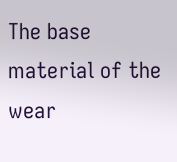The base material of the wear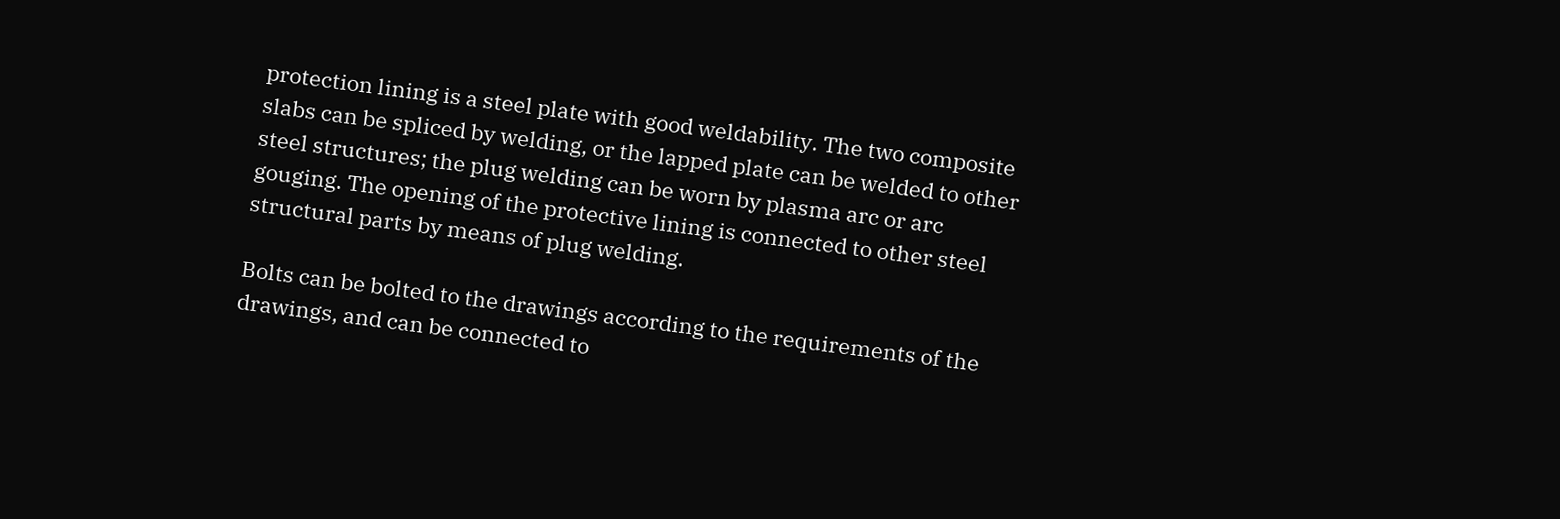protection lining is a steel plate with good weldability. The two composite slabs can be spliced by welding, or the lapped plate can be welded to other steel structures; the plug welding can be worn by plasma arc or arc gouging. The opening of the protective lining is connected to other steel structural parts by means of plug welding.

Bolts can be bolted to the drawings according to the requirements of the drawings, and can be connected to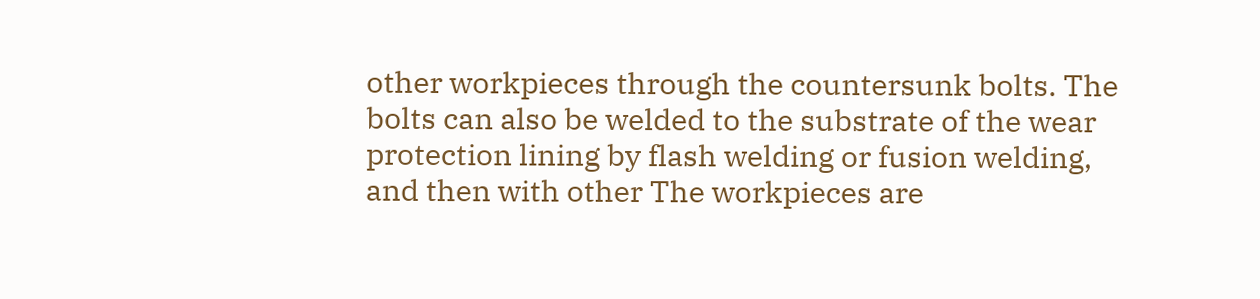other workpieces through the countersunk bolts. The bolts can also be welded to the substrate of the wear protection lining by flash welding or fusion welding, and then with other The workpieces are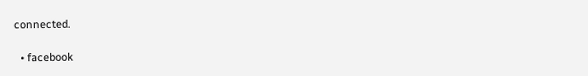connected.

  • facebook